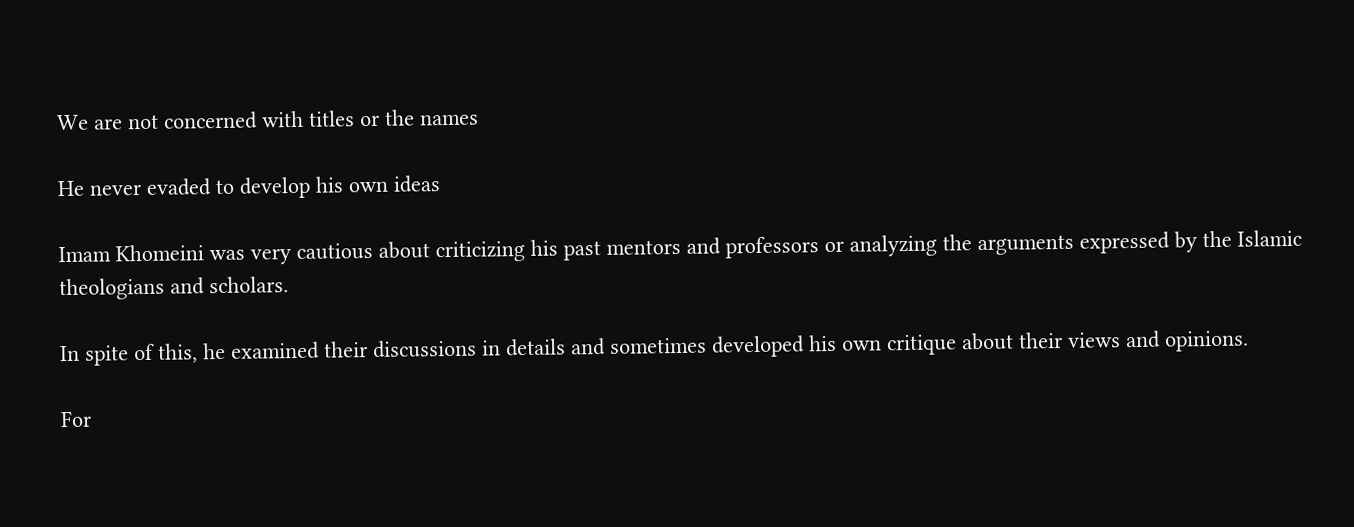We are not concerned with titles or the names

He never evaded to develop his own ideas

Imam Khomeini was very cautious about criticizing his past mentors and professors or analyzing the arguments expressed by the Islamic theologians and scholars.

In spite of this, he examined their discussions in details and sometimes developed his own critique about their views and opinions.

For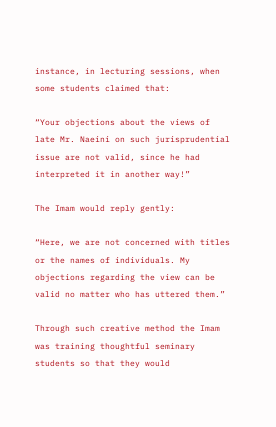instance, in lecturing sessions, when some students claimed that:

“Your objections about the views of late Mr. Naeini on such jurisprudential issue are not valid, since he had interpreted it in another way!”

The Imam would reply gently:

“Here, we are not concerned with titles or the names of individuals. My objections regarding the view can be valid no matter who has uttered them.”

Through such creative method the Imam was training thoughtful seminary students so that they would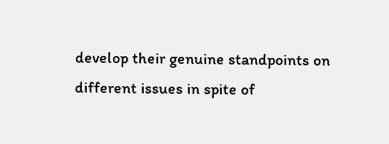develop their genuine standpoints on different issues in spite of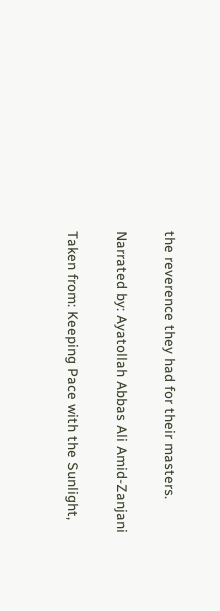the reverence they had for their masters.

Narrated by: Ayatollah Abbas Ali Amid-Zanjani

Taken from: Keeping Pace with the Sunlight,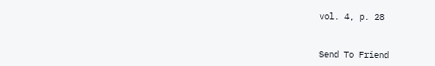vol. 4, p. 28


Send To Friend